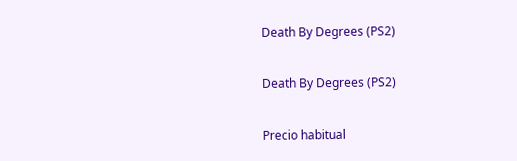Death By Degrees (PS2)

Death By Degrees (PS2)

Precio habitual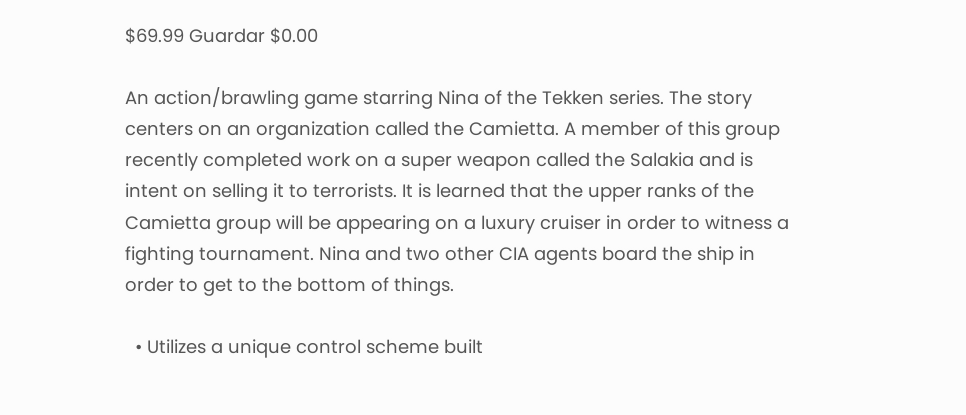$69.99 Guardar $0.00

An action/brawling game starring Nina of the Tekken series. The story centers on an organization called the Camietta. A member of this group recently completed work on a super weapon called the Salakia and is intent on selling it to terrorists. It is learned that the upper ranks of the Camietta group will be appearing on a luxury cruiser in order to witness a fighting tournament. Nina and two other CIA agents board the ship in order to get to the bottom of things.

  • Utilizes a unique control scheme built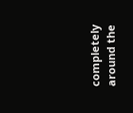completely around the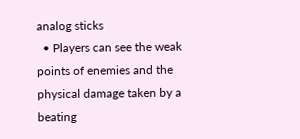analog sticks
  • Players can see the weak points of enemies and the physical damage taken by a beating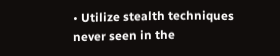• Utilize stealth techniques never seen in the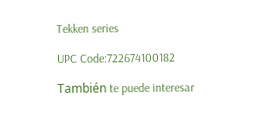Tekken series

UPC Code:722674100182

También te puede interesar